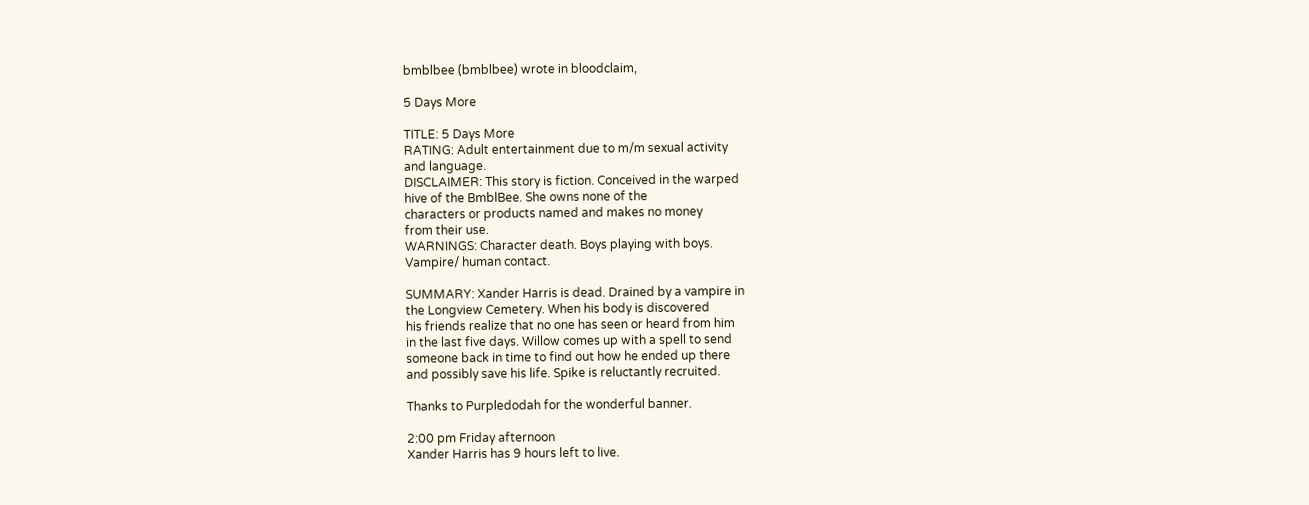bmblbee (bmblbee) wrote in bloodclaim,

5 Days More

TITLE: 5 Days More
RATING: Adult entertainment due to m/m sexual activity
and language.
DISCLAIMER: This story is fiction. Conceived in the warped
hive of the BmblBee. She owns none of the
characters or products named and makes no money
from their use.
WARNINGS: Character death. Boys playing with boys.
Vampire/ human contact.

SUMMARY: Xander Harris is dead. Drained by a vampire in
the Longview Cemetery. When his body is discovered
his friends realize that no one has seen or heard from him
in the last five days. Willow comes up with a spell to send
someone back in time to find out how he ended up there
and possibly save his life. Spike is reluctantly recruited.

Thanks to Purpledodah for the wonderful banner.

2:00 pm Friday afternoon
Xander Harris has 9 hours left to live.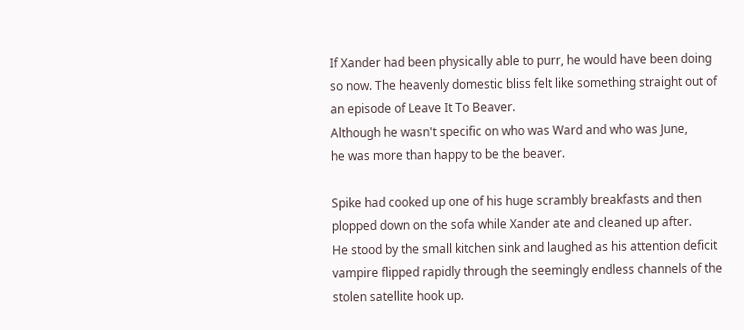If Xander had been physically able to purr, he would have been doing
so now. The heavenly domestic bliss felt like something straight out of
an episode of Leave It To Beaver.
Although he wasn't specific on who was Ward and who was June,
he was more than happy to be the beaver.

Spike had cooked up one of his huge scrambly breakfasts and then
plopped down on the sofa while Xander ate and cleaned up after.
He stood by the small kitchen sink and laughed as his attention deficit
vampire flipped rapidly through the seemingly endless channels of the
stolen satellite hook up.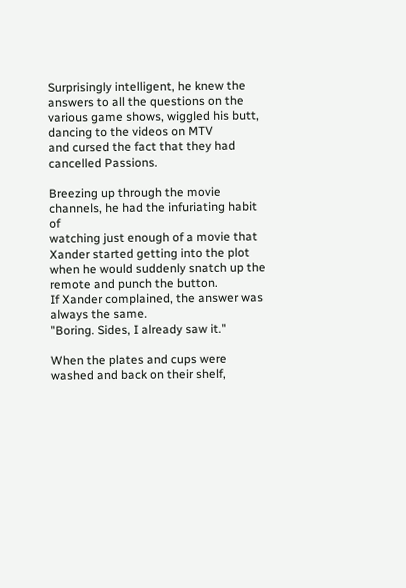Surprisingly intelligent, he knew the answers to all the questions on the
various game shows, wiggled his butt, dancing to the videos on MTV
and cursed the fact that they had cancelled Passions.

Breezing up through the movie channels, he had the infuriating habit of
watching just enough of a movie that Xander started getting into the plot
when he would suddenly snatch up the remote and punch the button.
If Xander complained, the answer was always the same.
"Boring. Sides, I already saw it."

When the plates and cups were washed and back on their shelf,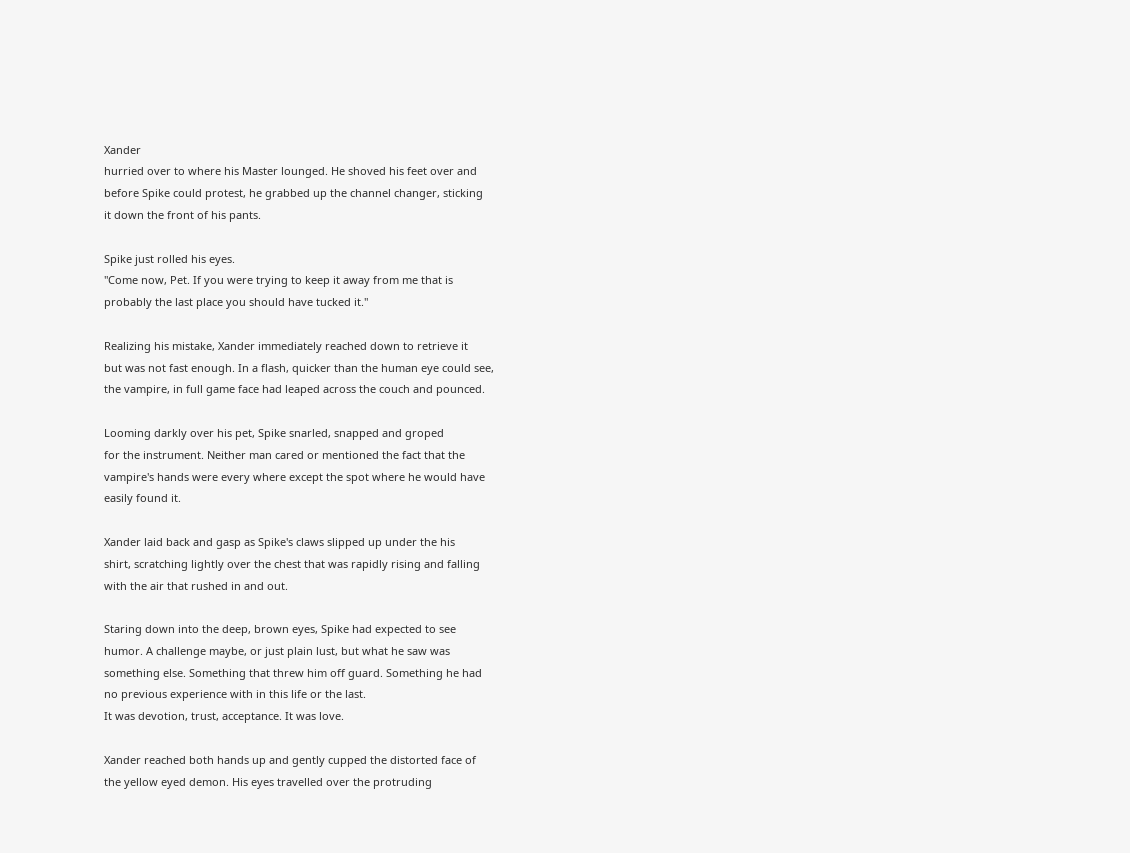Xander
hurried over to where his Master lounged. He shoved his feet over and
before Spike could protest, he grabbed up the channel changer, sticking
it down the front of his pants.

Spike just rolled his eyes.
"Come now, Pet. If you were trying to keep it away from me that is
probably the last place you should have tucked it."

Realizing his mistake, Xander immediately reached down to retrieve it
but was not fast enough. In a flash, quicker than the human eye could see,
the vampire, in full game face had leaped across the couch and pounced.

Looming darkly over his pet, Spike snarled, snapped and groped
for the instrument. Neither man cared or mentioned the fact that the
vampire's hands were every where except the spot where he would have
easily found it.

Xander laid back and gasp as Spike's claws slipped up under the his
shirt, scratching lightly over the chest that was rapidly rising and falling
with the air that rushed in and out.

Staring down into the deep, brown eyes, Spike had expected to see
humor. A challenge maybe, or just plain lust, but what he saw was
something else. Something that threw him off guard. Something he had
no previous experience with in this life or the last.
It was devotion, trust, acceptance. It was love.

Xander reached both hands up and gently cupped the distorted face of
the yellow eyed demon. His eyes travelled over the protruding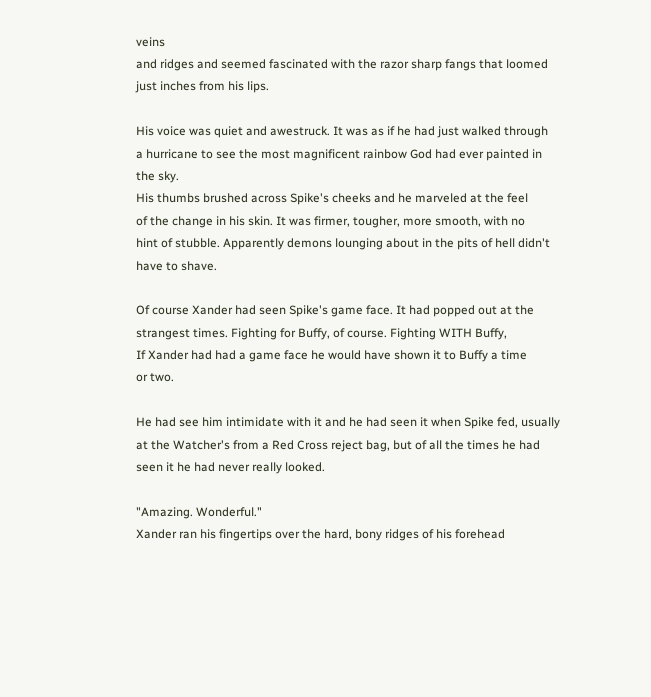veins
and ridges and seemed fascinated with the razor sharp fangs that loomed
just inches from his lips.

His voice was quiet and awestruck. It was as if he had just walked through
a hurricane to see the most magnificent rainbow God had ever painted in
the sky.
His thumbs brushed across Spike's cheeks and he marveled at the feel
of the change in his skin. It was firmer, tougher, more smooth, with no
hint of stubble. Apparently demons lounging about in the pits of hell didn't
have to shave.

Of course Xander had seen Spike's game face. It had popped out at the
strangest times. Fighting for Buffy, of course. Fighting WITH Buffy,
If Xander had had a game face he would have shown it to Buffy a time
or two.

He had see him intimidate with it and he had seen it when Spike fed, usually
at the Watcher's from a Red Cross reject bag, but of all the times he had
seen it he had never really looked.

"Amazing. Wonderful."
Xander ran his fingertips over the hard, bony ridges of his forehead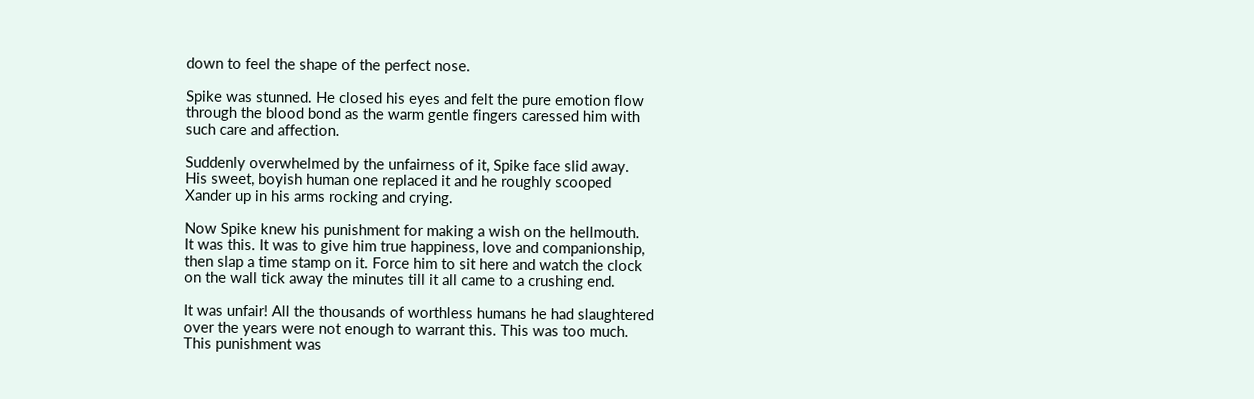down to feel the shape of the perfect nose.

Spike was stunned. He closed his eyes and felt the pure emotion flow
through the blood bond as the warm gentle fingers caressed him with
such care and affection.

Suddenly overwhelmed by the unfairness of it, Spike face slid away.
His sweet, boyish human one replaced it and he roughly scooped
Xander up in his arms rocking and crying.

Now Spike knew his punishment for making a wish on the hellmouth.
It was this. It was to give him true happiness, love and companionship,
then slap a time stamp on it. Force him to sit here and watch the clock
on the wall tick away the minutes till it all came to a crushing end.

It was unfair! All the thousands of worthless humans he had slaughtered
over the years were not enough to warrant this. This was too much.
This punishment was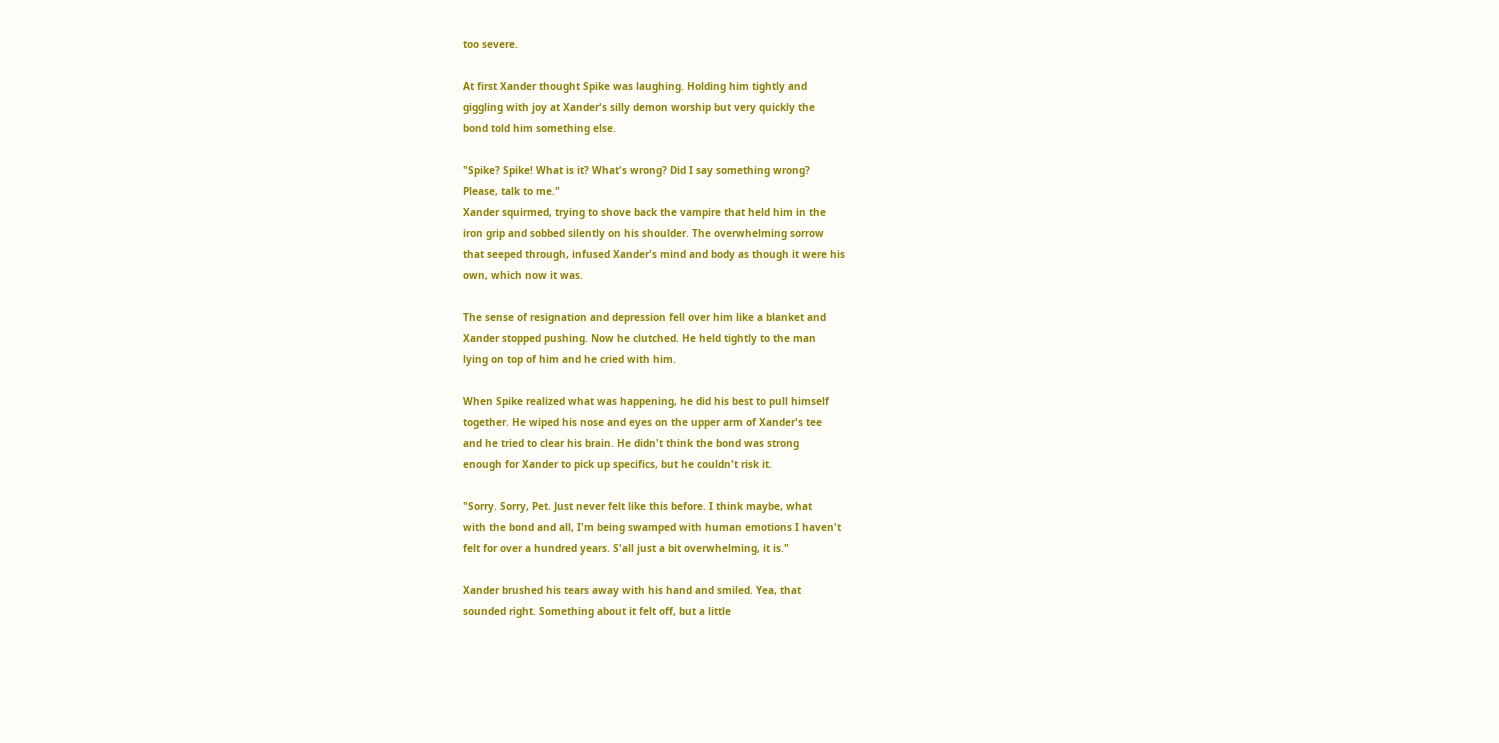too severe.

At first Xander thought Spike was laughing. Holding him tightly and
giggling with joy at Xander's silly demon worship but very quickly the
bond told him something else.

"Spike? Spike! What is it? What's wrong? Did I say something wrong?
Please, talk to me."
Xander squirmed, trying to shove back the vampire that held him in the
iron grip and sobbed silently on his shoulder. The overwhelming sorrow
that seeped through, infused Xander's mind and body as though it were his
own, which now it was.

The sense of resignation and depression fell over him like a blanket and
Xander stopped pushing. Now he clutched. He held tightly to the man
lying on top of him and he cried with him.

When Spike realized what was happening, he did his best to pull himself
together. He wiped his nose and eyes on the upper arm of Xander's tee
and he tried to clear his brain. He didn't think the bond was strong
enough for Xander to pick up specifics, but he couldn't risk it.

"Sorry. Sorry, Pet. Just never felt like this before. I think maybe, what
with the bond and all, I'm being swamped with human emotions I haven't
felt for over a hundred years. S'all just a bit overwhelming, it is."

Xander brushed his tears away with his hand and smiled. Yea, that
sounded right. Something about it felt off, but a little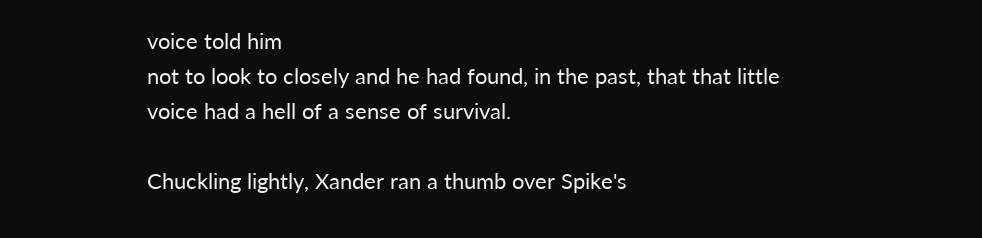voice told him
not to look to closely and he had found, in the past, that that little
voice had a hell of a sense of survival.

Chuckling lightly, Xander ran a thumb over Spike's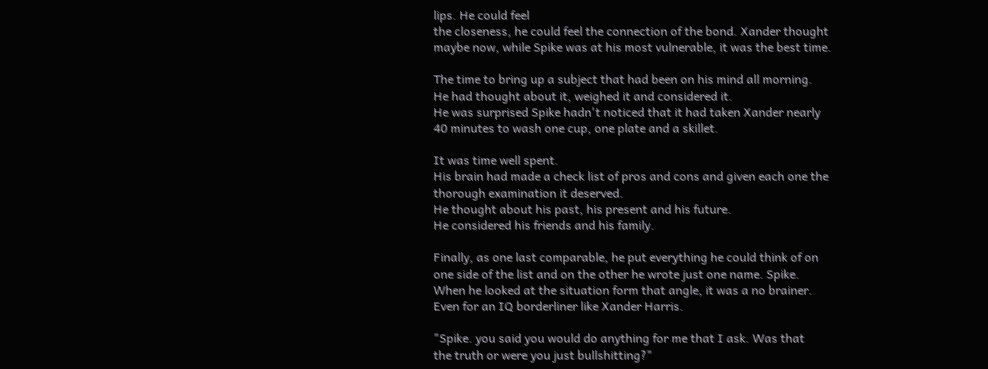lips. He could feel
the closeness, he could feel the connection of the bond. Xander thought
maybe now, while Spike was at his most vulnerable, it was the best time.

The time to bring up a subject that had been on his mind all morning.
He had thought about it, weighed it and considered it.
He was surprised Spike hadn't noticed that it had taken Xander nearly
40 minutes to wash one cup, one plate and a skillet.

It was time well spent.
His brain had made a check list of pros and cons and given each one the
thorough examination it deserved.
He thought about his past, his present and his future.
He considered his friends and his family.

Finally, as one last comparable, he put everything he could think of on
one side of the list and on the other he wrote just one name. Spike.
When he looked at the situation form that angle, it was a no brainer.
Even for an IQ borderliner like Xander Harris.

"Spike. you said you would do anything for me that I ask. Was that
the truth or were you just bullshitting?"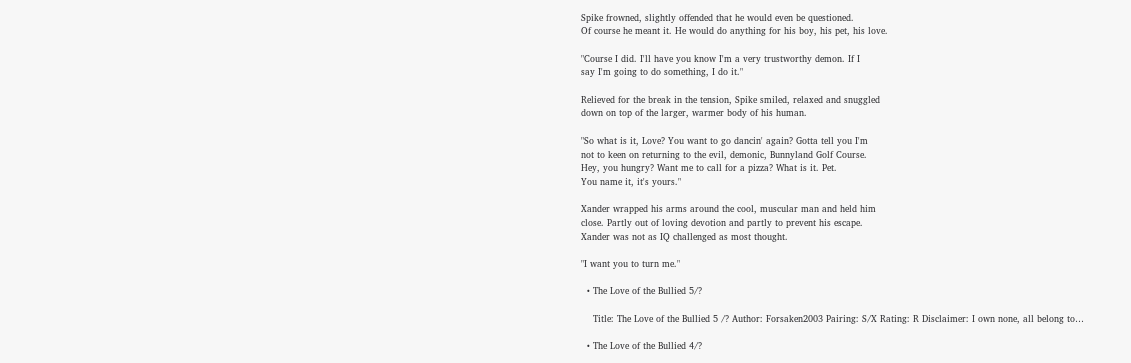Spike frowned, slightly offended that he would even be questioned.
Of course he meant it. He would do anything for his boy, his pet, his love.

"Course I did. I'll have you know I'm a very trustworthy demon. If I
say I'm going to do something, I do it."

Relieved for the break in the tension, Spike smiled, relaxed and snuggled
down on top of the larger, warmer body of his human.

"So what is it, Love? You want to go dancin' again? Gotta tell you I'm
not to keen on returning to the evil, demonic, Bunnyland Golf Course.
Hey, you hungry? Want me to call for a pizza? What is it. Pet.
You name it, it's yours."

Xander wrapped his arms around the cool, muscular man and held him
close. Partly out of loving devotion and partly to prevent his escape.
Xander was not as IQ challenged as most thought.

"I want you to turn me."

  • The Love of the Bullied 5/?

    Title: The Love of the Bullied 5 /? Author: Forsaken2003 Pairing: S/X Rating: R Disclaimer: I own none, all belong to…

  • The Love of the Bullied 4/?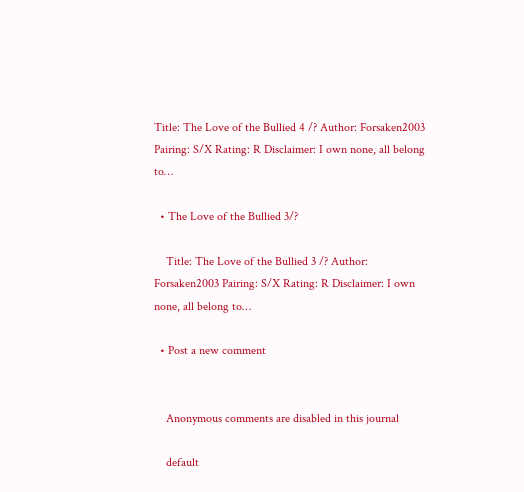Title: The Love of the Bullied 4 /? Author: Forsaken2003 Pairing: S/X Rating: R Disclaimer: I own none, all belong to…

  • The Love of the Bullied 3/?

    Title: The Love of the Bullied 3 /? Author: Forsaken2003 Pairing: S/X Rating: R Disclaimer: I own none, all belong to…

  • Post a new comment


    Anonymous comments are disabled in this journal

    default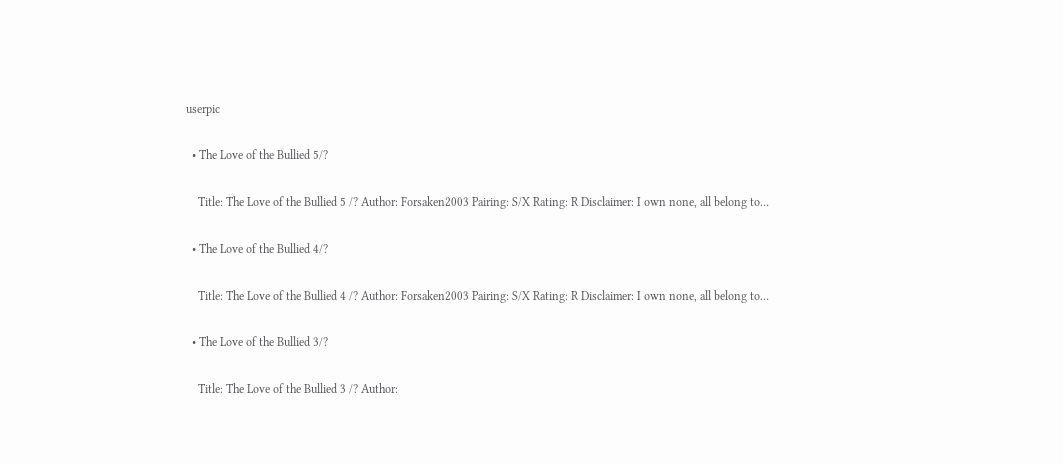userpic

  • The Love of the Bullied 5/?

    Title: The Love of the Bullied 5 /? Author: Forsaken2003 Pairing: S/X Rating: R Disclaimer: I own none, all belong to…

  • The Love of the Bullied 4/?

    Title: The Love of the Bullied 4 /? Author: Forsaken2003 Pairing: S/X Rating: R Disclaimer: I own none, all belong to…

  • The Love of the Bullied 3/?

    Title: The Love of the Bullied 3 /? Author: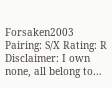Forsaken2003 Pairing: S/X Rating: R Disclaimer: I own none, all belong to…